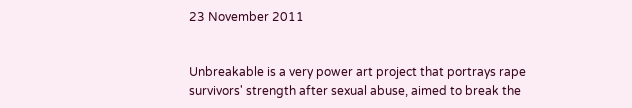23 November 2011


Unbreakable is a very power art project that portrays rape survivors' strength after sexual abuse, aimed to break the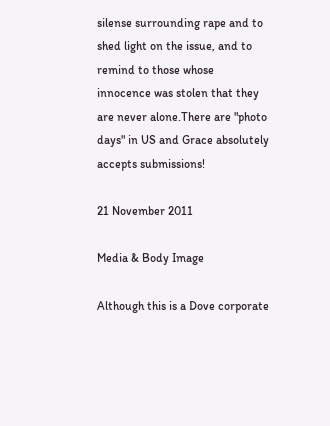silense surrounding rape and to shed light on the issue, and to remind to those whose innocence was stolen that they are never alone.There are "photo days" in US and Grace absolutely accepts submissions!

21 November 2011

Media & Body Image

Although this is a Dove corporate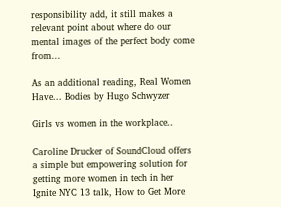responsibility add, it still makes a relevant point about where do our mental images of the perfect body come from...

As an additional reading, Real Women Have... Bodies by Hugo Schwyzer

Girls vs women in the workplace..

Caroline Drucker of SoundCloud offers a simple but empowering solution for getting more women in tech in her Ignite NYC 13 talk, How to Get More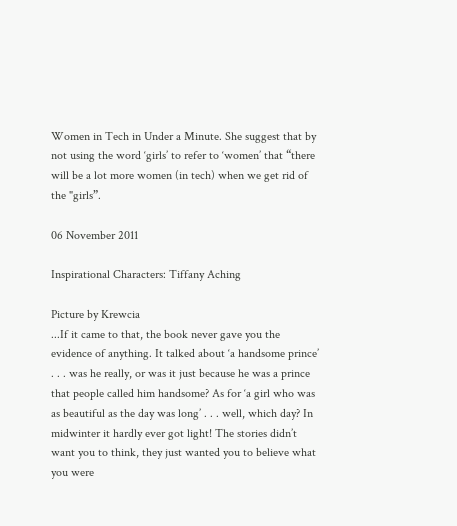Women in Tech in Under a Minute. She suggest that by not using the word ‘girls’ to refer to ‘women’ that “there will be a lot more women (in tech) when we get rid of the "girls”.

06 November 2011

Inspirational Characters: Tiffany Aching

Picture by Krewcia
...If it came to that, the book never gave you the evidence of anything. It talked about ‘a handsome prince’ . . . was he really, or was it just because he was a prince that people called him handsome? As for ‘a girl who was as beautiful as the day was long’ . . . well, which day? In midwinter it hardly ever got light! The stories didn’t want you to think, they just wanted you to believe what you were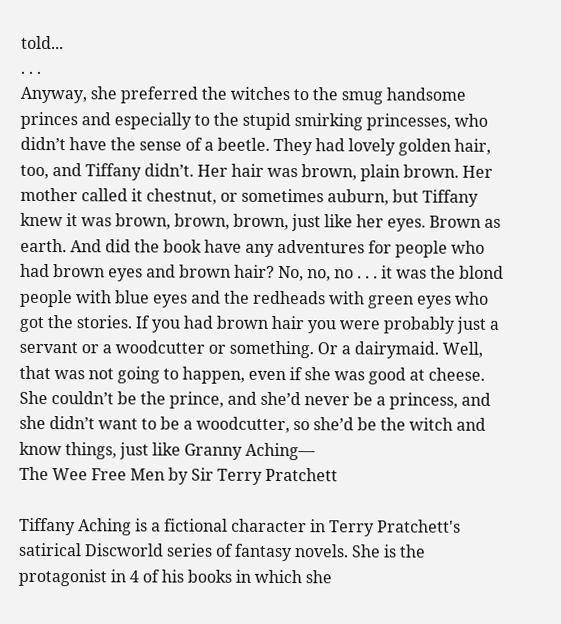told...
. . .
Anyway, she preferred the witches to the smug handsome princes and especially to the stupid smirking princesses, who didn’t have the sense of a beetle. They had lovely golden hair, too, and Tiffany didn’t. Her hair was brown, plain brown. Her mother called it chestnut, or sometimes auburn, but Tiffany knew it was brown, brown, brown, just like her eyes. Brown as earth. And did the book have any adventures for people who had brown eyes and brown hair? No, no, no . . . it was the blond people with blue eyes and the redheads with green eyes who got the stories. If you had brown hair you were probably just a servant or a woodcutter or something. Or a dairymaid. Well, that was not going to happen, even if she was good at cheese. She couldn’t be the prince, and she’d never be a princess, and she didn’t want to be a woodcutter, so she’d be the witch and know things, just like Granny Aching—
The Wee Free Men by Sir Terry Pratchett

Tiffany Aching is a fictional character in Terry Pratchett's satirical Discworld series of fantasy novels. She is the protagonist in 4 of his books in which she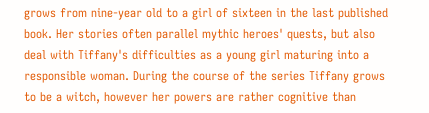grows from nine-year old to a girl of sixteen in the last published book. Her stories often parallel mythic heroes' quests, but also deal with Tiffany's difficulties as a young girl maturing into a responsible woman. During the course of the series Tiffany grows to be a witch, however her powers are rather cognitive than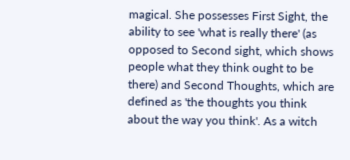magical. She possesses First Sight, the ability to see 'what is really there' (as opposed to Second sight, which shows people what they think ought to be there) and Second Thoughts, which are defined as 'the thoughts you think about the way you think'. As a witch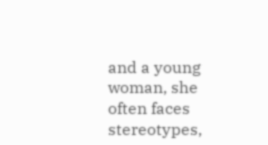and a young woman, she often faces stereotypes,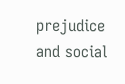prejudice and social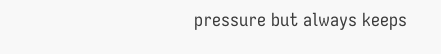pressure but always keeps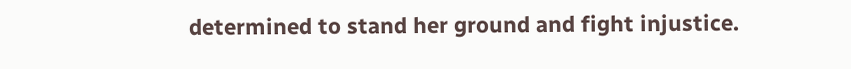determined to stand her ground and fight injustice.